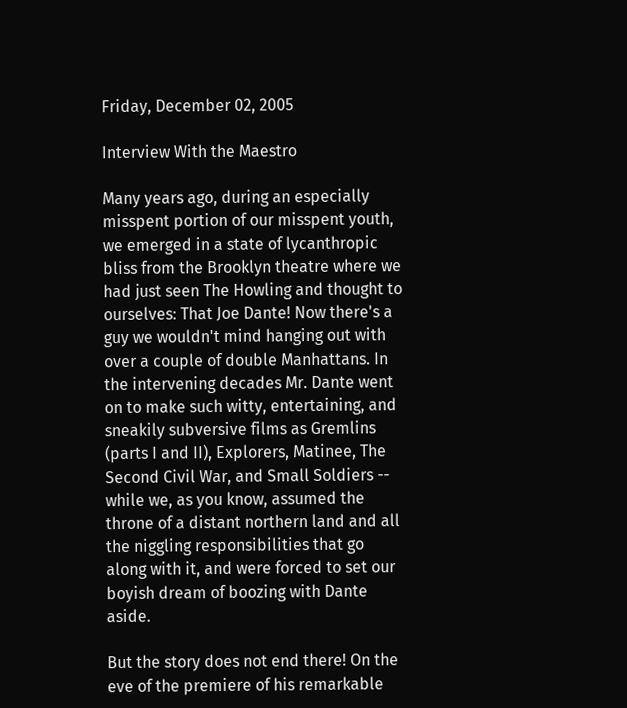Friday, December 02, 2005

Interview With the Maestro

Many years ago, during an especially misspent portion of our misspent youth, we emerged in a state of lycanthropic bliss from the Brooklyn theatre where we had just seen The Howling and thought to ourselves: That Joe Dante! Now there's a guy we wouldn't mind hanging out with over a couple of double Manhattans. In the intervening decades Mr. Dante went on to make such witty, entertaining, and sneakily subversive films as Gremlins (parts I and II), Explorers, Matinee, The Second Civil War, and Small Soldiers -- while we, as you know, assumed the throne of a distant northern land and all the niggling responsibilities that go along with it, and were forced to set our boyish dream of boozing with Dante aside.

But the story does not end there! On the eve of the premiere of his remarkable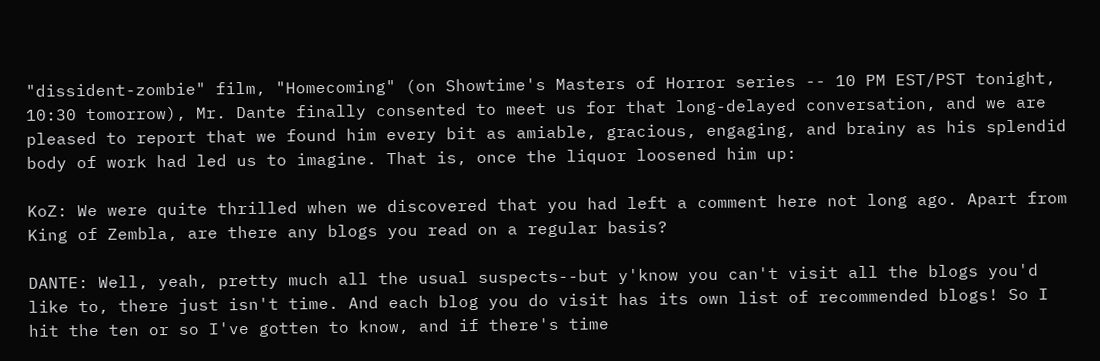"dissident-zombie" film, "Homecoming" (on Showtime's Masters of Horror series -- 10 PM EST/PST tonight, 10:30 tomorrow), Mr. Dante finally consented to meet us for that long-delayed conversation, and we are pleased to report that we found him every bit as amiable, gracious, engaging, and brainy as his splendid body of work had led us to imagine. That is, once the liquor loosened him up:

KoZ: We were quite thrilled when we discovered that you had left a comment here not long ago. Apart from King of Zembla, are there any blogs you read on a regular basis?

DANTE: Well, yeah, pretty much all the usual suspects--but y'know you can't visit all the blogs you'd like to, there just isn't time. And each blog you do visit has its own list of recommended blogs! So I hit the ten or so I've gotten to know, and if there's time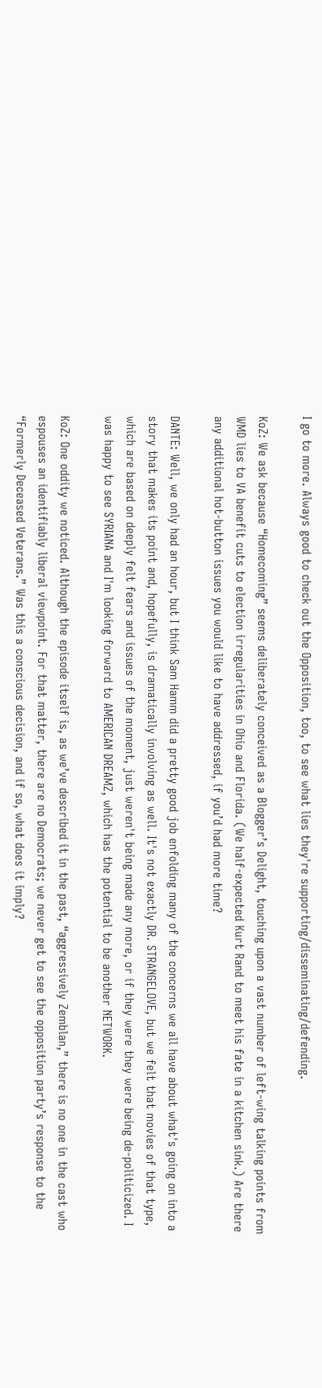I go to more. Always good to check out the Opposition, too, to see what lies they're supporting/disseminating/defending.

KoZ: We ask because “Homecoming” seems deliberately conceived as a Blogger’s Delight, touching upon a vast number of left-wing talking points from WMD lies to VA benefit cuts to election irregularities in Ohio and Florida. (We half-expected Kurt Rand to meet his fate in a kitchen sink.) Are there any additional hot-button issues you would like to have addressed, if you’d had more time?

DANTE: Well, we only had an hour, but I think Sam Hamm did a pretty good job enfolding many of the concerns we all have about what's going on into a story that makes its point and, hopefully, is dramatically involving as well. It's not exactly DR. STRANGELOVE, but we felt that movies of that type, which are based on deeply felt fears and issues of the moment, just weren't being made any more, or if they were they were being de-politicized. I was happy to see SYRIANA and I'm looking forward to AMERICAN DREAMZ, which has the potential to be another NETWORK.

KoZ: One oddity we noticed. Although the episode itself is, as we’ve described it in the past, “aggressively Zemblan,” there is no one in the cast who espouses an identifiably liberal viewpoint. For that matter, there are no Democrats; we never get to see the opposition party’s response to the “Formerly Deceased Veterans.” Was this a conscious decision, and if so, what does it imply?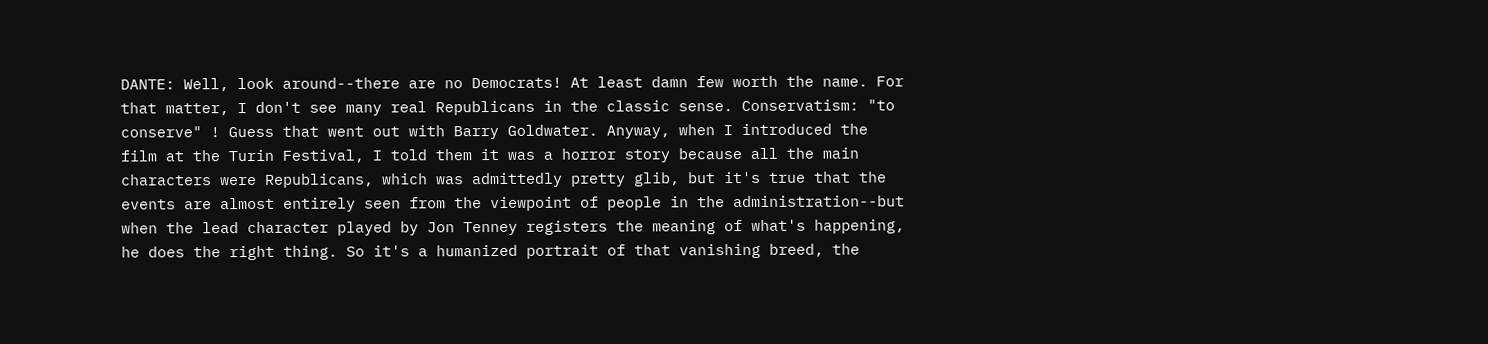DANTE: Well, look around--there are no Democrats! At least damn few worth the name. For that matter, I don't see many real Republicans in the classic sense. Conservatism: "to conserve" ! Guess that went out with Barry Goldwater. Anyway, when I introduced the film at the Turin Festival, I told them it was a horror story because all the main characters were Republicans, which was admittedly pretty glib, but it's true that the events are almost entirely seen from the viewpoint of people in the administration--but when the lead character played by Jon Tenney registers the meaning of what's happening, he does the right thing. So it's a humanized portrait of that vanishing breed, the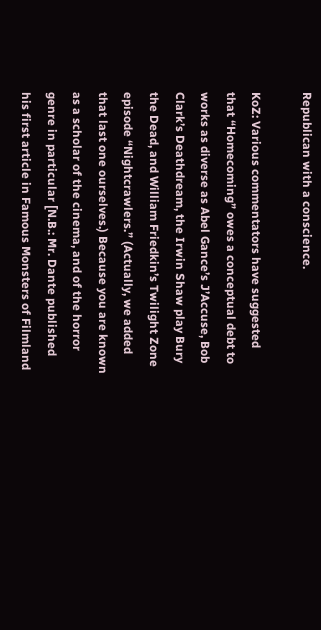Republican with a conscience.

KoZ: Various commentators have suggested that “Homecoming” owes a conceptual debt to works as diverse as Abel Gance’s J’Accuse, Bob Clark’s Deathdream, the Irwin Shaw play Bury the Dead, and William Friedkin’s Twilight Zone episode “Nightcrawlers.” (Actually, we added that last one ourselves.) Because you are known as a scholar of the cinema, and of the horror genre in particular [N.B.: Mr. Dante published his first article in Famous Monsters of Filmland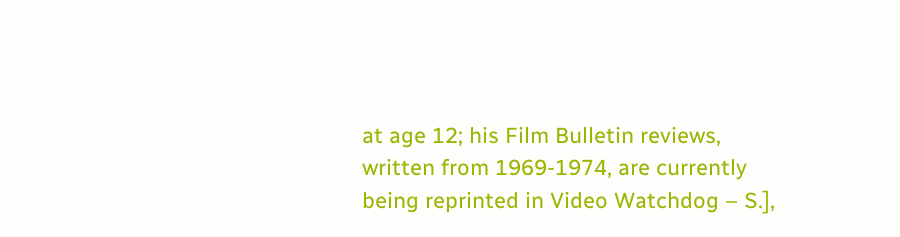at age 12; his Film Bulletin reviews, written from 1969-1974, are currently being reprinted in Video Watchdog – S.],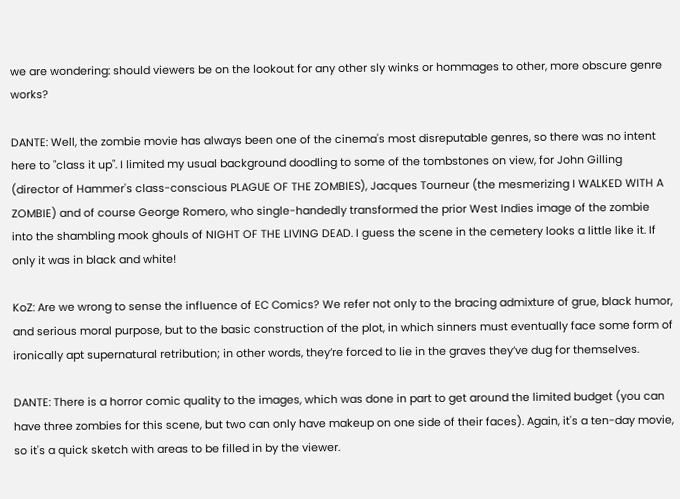we are wondering: should viewers be on the lookout for any other sly winks or hommages to other, more obscure genre works?

DANTE: Well, the zombie movie has always been one of the cinema's most disreputable genres, so there was no intent here to "class it up". I limited my usual background doodling to some of the tombstones on view, for John Gilling (director of Hammer's class-conscious PLAGUE OF THE ZOMBIES), Jacques Tourneur (the mesmerizing I WALKED WITH A ZOMBIE) and of course George Romero, who single-handedly transformed the prior West Indies image of the zombie into the shambling mook ghouls of NIGHT OF THE LIVING DEAD. I guess the scene in the cemetery looks a little like it. If only it was in black and white!

KoZ: Are we wrong to sense the influence of EC Comics? We refer not only to the bracing admixture of grue, black humor, and serious moral purpose, but to the basic construction of the plot, in which sinners must eventually face some form of ironically apt supernatural retribution; in other words, they’re forced to lie in the graves they’ve dug for themselves.

DANTE: There is a horror comic quality to the images, which was done in part to get around the limited budget (you can have three zombies for this scene, but two can only have makeup on one side of their faces). Again, it's a ten-day movie, so it's a quick sketch with areas to be filled in by the viewer.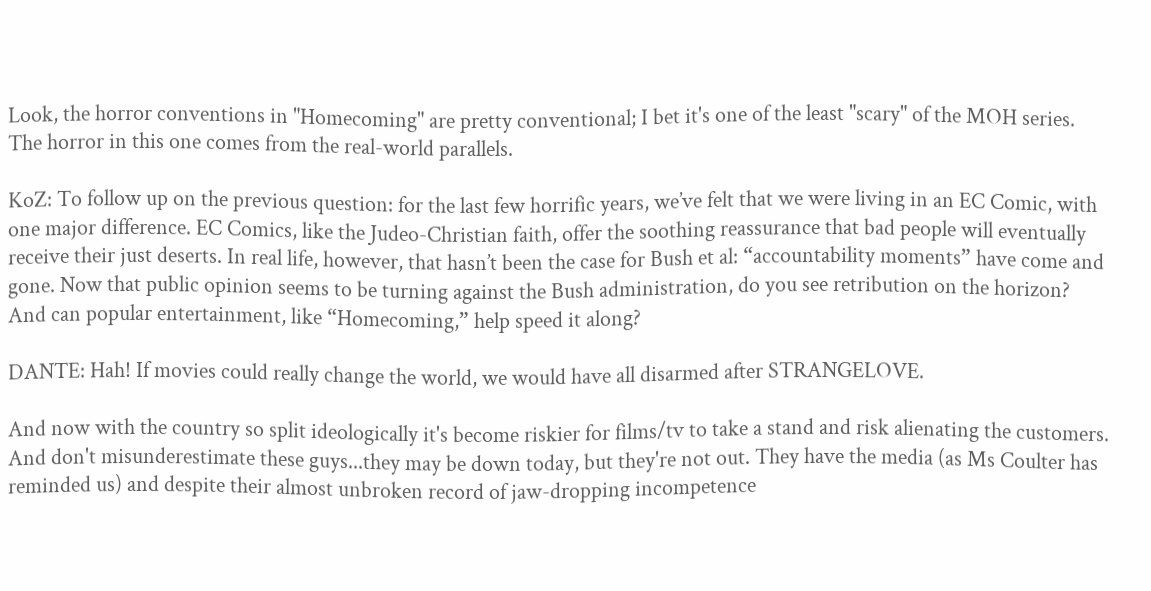Look, the horror conventions in "Homecoming" are pretty conventional; I bet it's one of the least "scary" of the MOH series. The horror in this one comes from the real-world parallels.

KoZ: To follow up on the previous question: for the last few horrific years, we’ve felt that we were living in an EC Comic, with one major difference. EC Comics, like the Judeo-Christian faith, offer the soothing reassurance that bad people will eventually receive their just deserts. In real life, however, that hasn’t been the case for Bush et al: “accountability moments” have come and gone. Now that public opinion seems to be turning against the Bush administration, do you see retribution on the horizon? And can popular entertainment, like “Homecoming,” help speed it along?

DANTE: Hah! If movies could really change the world, we would have all disarmed after STRANGELOVE.

And now with the country so split ideologically it's become riskier for films/tv to take a stand and risk alienating the customers. And don't misunderestimate these guys...they may be down today, but they're not out. They have the media (as Ms Coulter has reminded us) and despite their almost unbroken record of jaw-dropping incompetence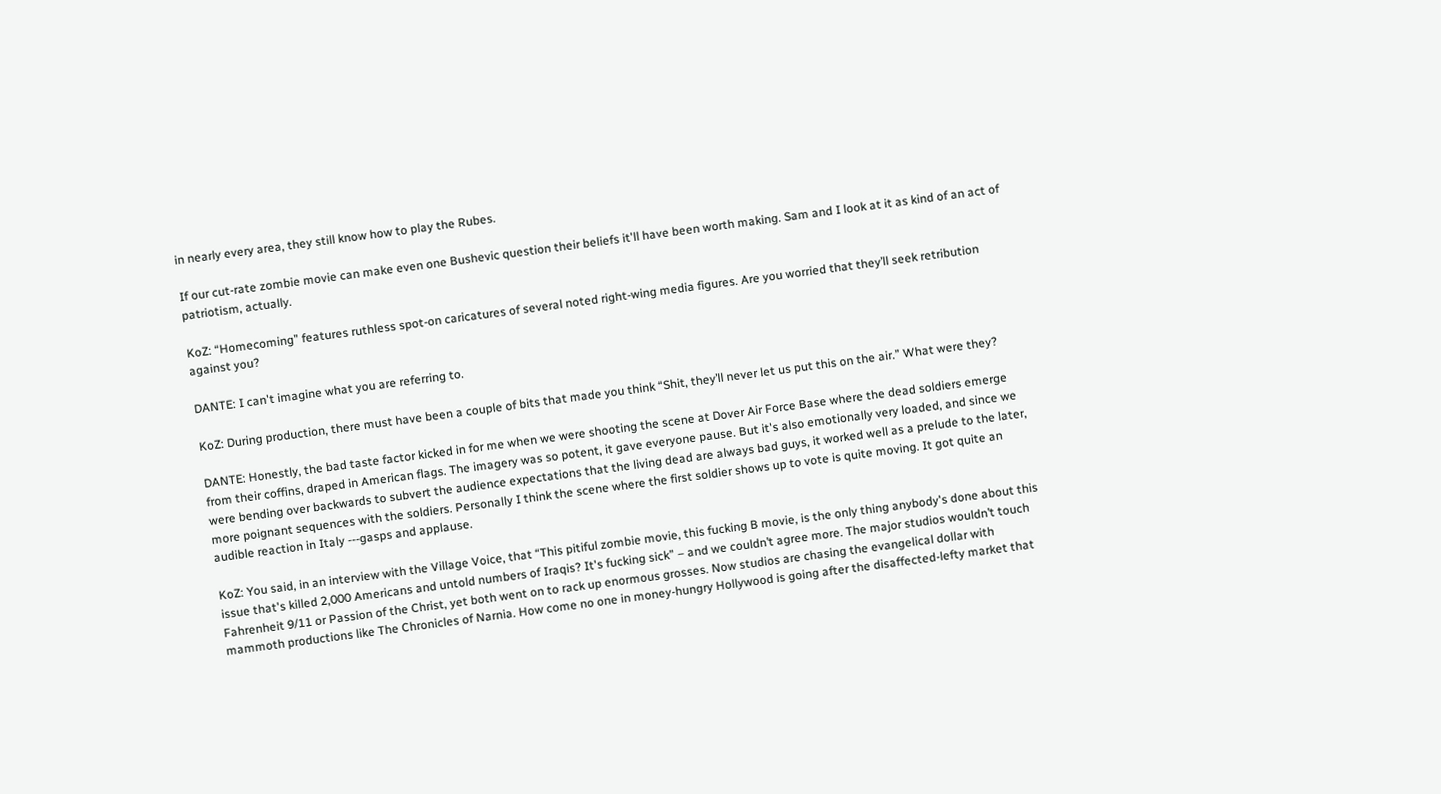in nearly every area, they still know how to play the Rubes.

If our cut-rate zombie movie can make even one Bushevic question their beliefs it'll have been worth making. Sam and I look at it as kind of an act of patriotism, actually.

KoZ: “Homecoming” features ruthless spot-on caricatures of several noted right-wing media figures. Are you worried that they’ll seek retribution against you?

DANTE: I can't imagine what you are referring to.

KoZ: During production, there must have been a couple of bits that made you think “Shit, they’ll never let us put this on the air.” What were they?

DANTE: Honestly, the bad taste factor kicked in for me when we were shooting the scene at Dover Air Force Base where the dead soldiers emerge from their coffins, draped in American flags. The imagery was so potent, it gave everyone pause. But it's also emotionally very loaded, and since we were bending over backwards to subvert the audience expectations that the living dead are always bad guys, it worked well as a prelude to the later, more poignant sequences with the soldiers. Personally I think the scene where the first soldier shows up to vote is quite moving. It got quite an audible reaction in Italy ---gasps and applause.

KoZ: You said, in an interview with the Village Voice, that “This pitiful zombie movie, this fucking B movie, is the only thing anybody's done about this issue that's killed 2,000 Americans and untold numbers of Iraqis? It's fucking sick” – and we couldn’t agree more. The major studios wouldn’t touch Fahrenheit 9/11 or Passion of the Christ, yet both went on to rack up enormous grosses. Now studios are chasing the evangelical dollar with mammoth productions like The Chronicles of Narnia. How come no one in money-hungry Hollywood is going after the disaffected-lefty market that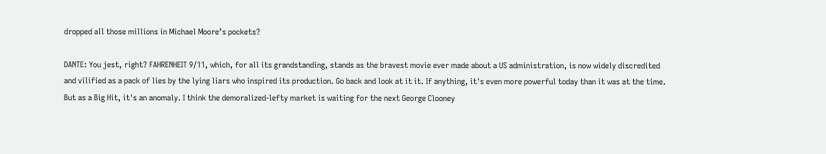dropped all those millions in Michael Moore’s pockets?

DANTE: You jest, right? FAHRENHEIT 9/11, which, for all its grandstanding, stands as the bravest movie ever made about a US administration, is now widely discredited and vilified as a pack of lies by the lying liars who inspired its production. Go back and look at it it. If anything, it's even more powerful today than it was at the time. But as a Big Hit, it's an anomaly. I think the demoralized-lefty market is waiting for the next George Clooney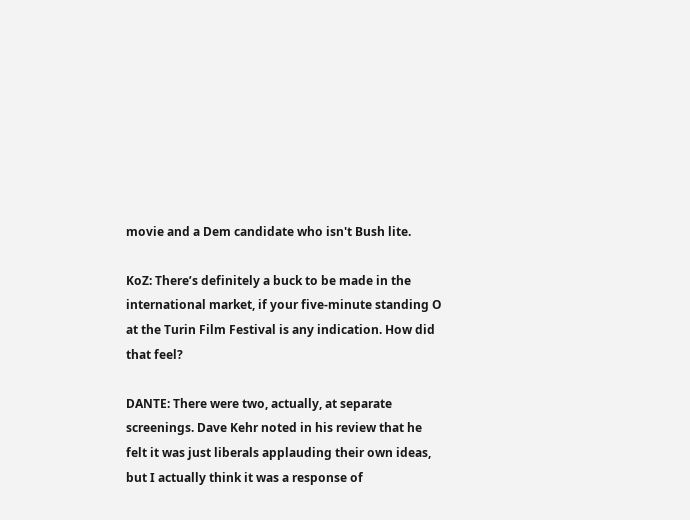movie and a Dem candidate who isn't Bush lite.

KoZ: There’s definitely a buck to be made in the international market, if your five-minute standing O at the Turin Film Festival is any indication. How did that feel?

DANTE: There were two, actually, at separate screenings. Dave Kehr noted in his review that he felt it was just liberals applauding their own ideas, but I actually think it was a response of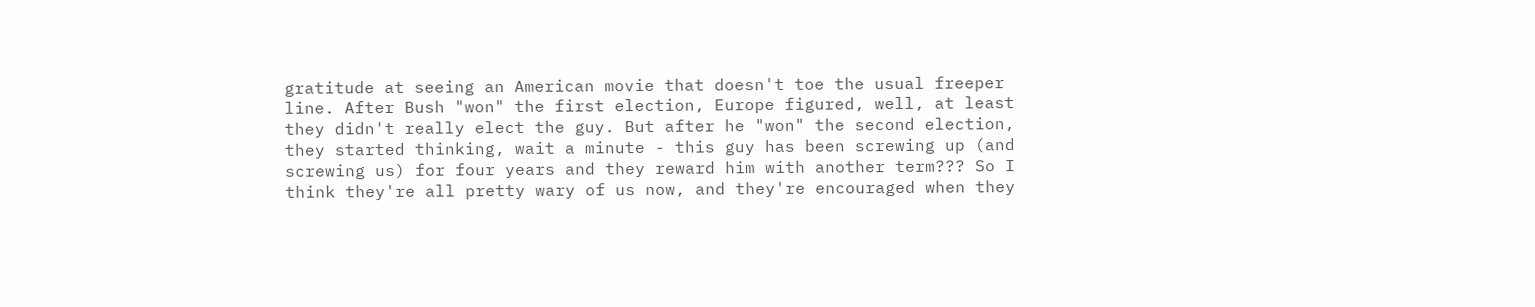gratitude at seeing an American movie that doesn't toe the usual freeper line. After Bush "won" the first election, Europe figured, well, at least they didn't really elect the guy. But after he "won" the second election, they started thinking, wait a minute - this guy has been screwing up (and screwing us) for four years and they reward him with another term??? So I think they're all pretty wary of us now, and they're encouraged when they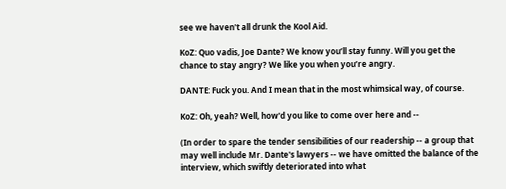see we haven't all drunk the Kool Aid.

KoZ: Quo vadis, Joe Dante? We know you’ll stay funny. Will you get the chance to stay angry? We like you when you’re angry.

DANTE: Fuck you. And I mean that in the most whimsical way, of course.

KoZ: Oh, yeah? Well, how'd you like to come over here and --

(In order to spare the tender sensibilities of our readership -- a group that may well include Mr. Dante's lawyers -- we have omitted the balance of the interview, which swiftly deteriorated into what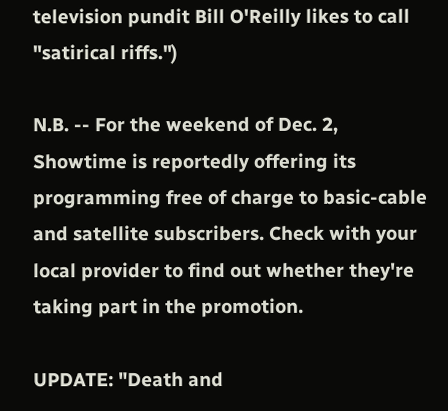television pundit Bill O'Reilly likes to call "satirical riffs.")

N.B. -- For the weekend of Dec. 2, Showtime is reportedly offering its programming free of charge to basic-cable and satellite subscribers. Check with your local provider to find out whether they're taking part in the promotion.

UPDATE: "Death and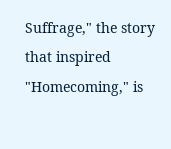Suffrage," the story that inspired "Homecoming," is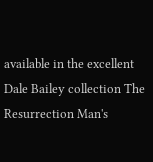available in the excellent Dale Bailey collection The Resurrection Man's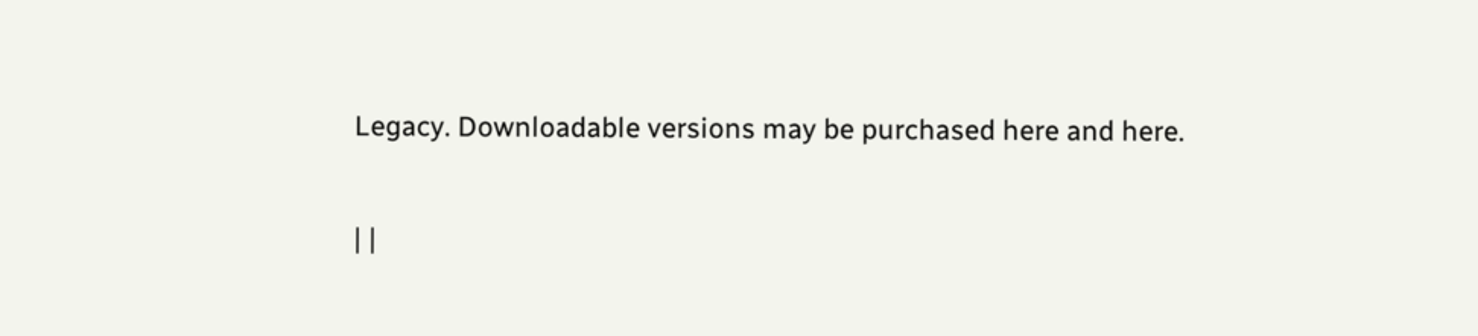Legacy. Downloadable versions may be purchased here and here.

| |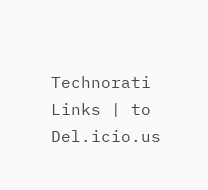Technorati Links | to Del.icio.us